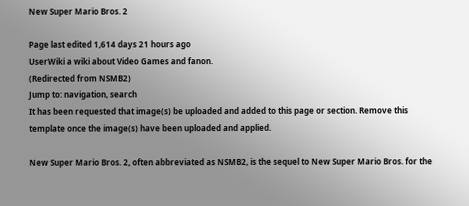New Super Mario Bros. 2

Page last edited 1,614 days 21 hours ago
UserWiki a wiki about Video Games and fanon.
(Redirected from NSMB2)
Jump to: navigation, search
It has been requested that image(s) be uploaded and added to this page or section. Remove this template once the image(s) have been uploaded and applied.

New Super Mario Bros. 2, often abbreviated as NSMB2, is the sequel to New Super Mario Bros. for the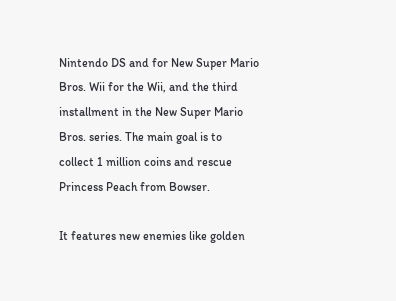Nintendo DS and for New Super Mario Bros. Wii for the Wii, and the third installment in the New Super Mario Bros. series. The main goal is to collect 1 million coins and rescue Princess Peach from Bowser.

It features new enemies like golden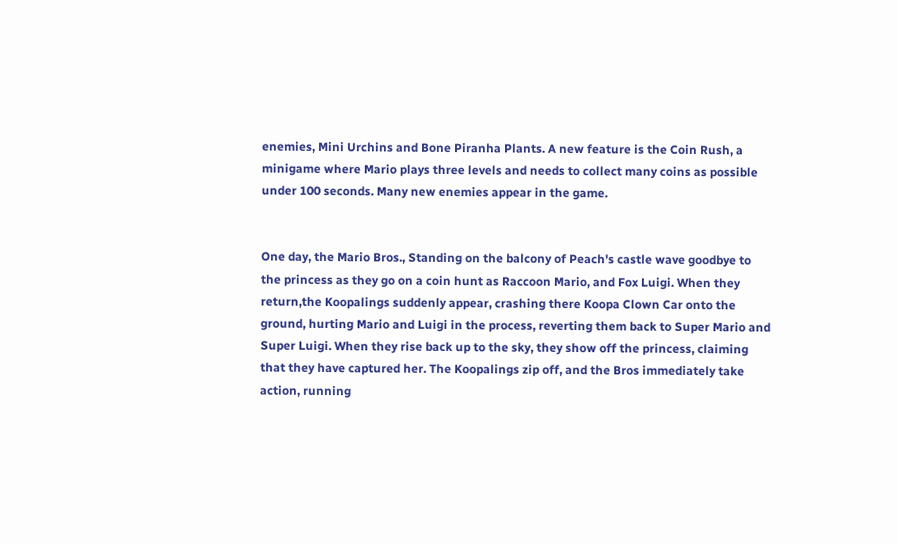enemies, Mini Urchins and Bone Piranha Plants. A new feature is the Coin Rush, a minigame where Mario plays three levels and needs to collect many coins as possible under 100 seconds. Many new enemies appear in the game.


One day, the Mario Bros., Standing on the balcony of Peach's castle wave goodbye to the princess as they go on a coin hunt as Raccoon Mario, and Fox Luigi. When they return,the Koopalings suddenly appear, crashing there Koopa Clown Car onto the ground, hurting Mario and Luigi in the process, reverting them back to Super Mario and Super Luigi. When they rise back up to the sky, they show off the princess, claiming that they have captured her. The Koopalings zip off, and the Bros immediately take action, running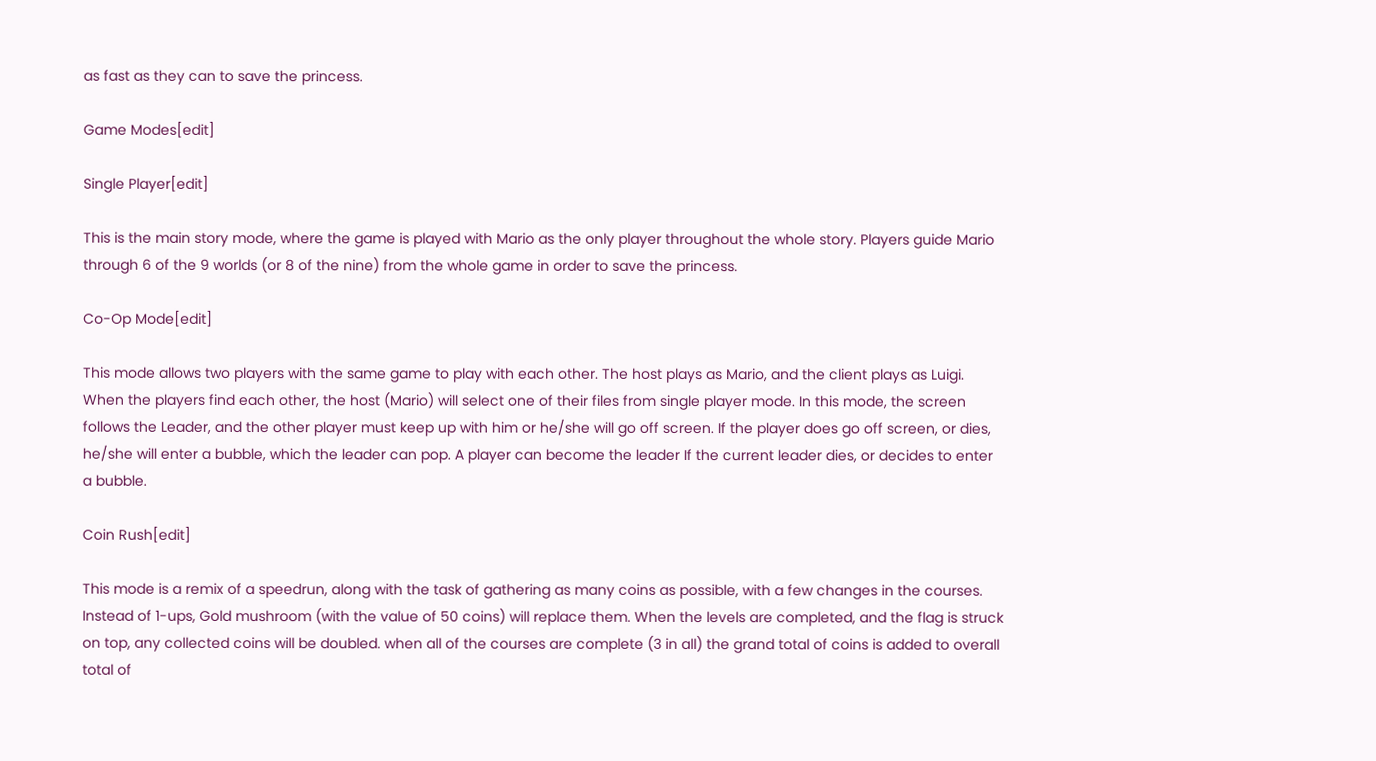as fast as they can to save the princess.

Game Modes[edit]

Single Player[edit]

This is the main story mode, where the game is played with Mario as the only player throughout the whole story. Players guide Mario through 6 of the 9 worlds (or 8 of the nine) from the whole game in order to save the princess.

Co-Op Mode[edit]

This mode allows two players with the same game to play with each other. The host plays as Mario, and the client plays as Luigi. When the players find each other, the host (Mario) will select one of their files from single player mode. In this mode, the screen follows the Leader, and the other player must keep up with him or he/she will go off screen. If the player does go off screen, or dies, he/she will enter a bubble, which the leader can pop. A player can become the leader If the current leader dies, or decides to enter a bubble.

Coin Rush[edit]

This mode is a remix of a speedrun, along with the task of gathering as many coins as possible, with a few changes in the courses. Instead of 1-ups, Gold mushroom (with the value of 50 coins) will replace them. When the levels are completed, and the flag is struck on top, any collected coins will be doubled. when all of the courses are complete (3 in all) the grand total of coins is added to overall total of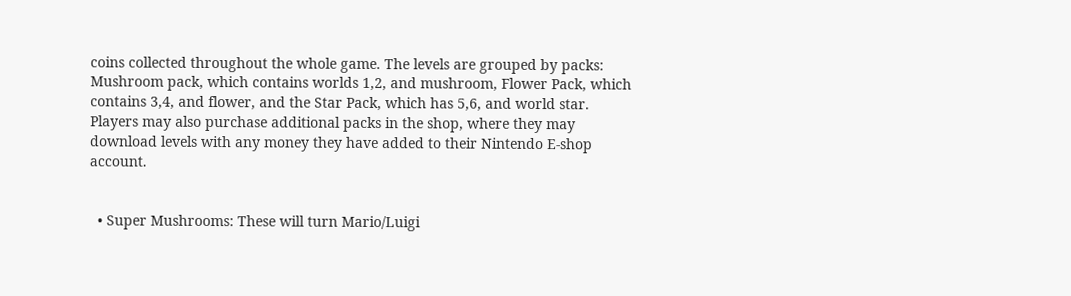coins collected throughout the whole game. The levels are grouped by packs: Mushroom pack, which contains worlds 1,2, and mushroom, Flower Pack, which contains 3,4, and flower, and the Star Pack, which has 5,6, and world star. Players may also purchase additional packs in the shop, where they may download levels with any money they have added to their Nintendo E-shop account.


  • Super Mushrooms: These will turn Mario/Luigi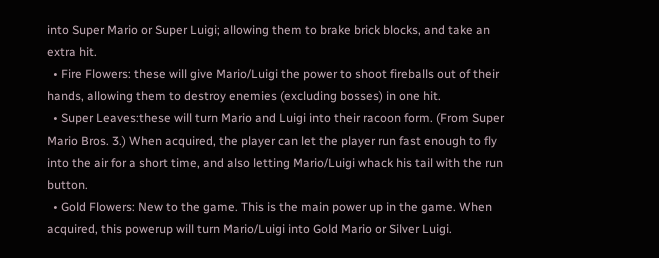into Super Mario or Super Luigi; allowing them to brake brick blocks, and take an extra hit.
  • Fire Flowers: these will give Mario/Luigi the power to shoot fireballs out of their hands, allowing them to destroy enemies (excluding bosses) in one hit.
  • Super Leaves:these will turn Mario and Luigi into their racoon form. (From Super Mario Bros. 3.) When acquired, the player can let the player run fast enough to fly into the air for a short time, and also letting Mario/Luigi whack his tail with the run button.
  • Gold Flowers: New to the game. This is the main power up in the game. When acquired, this powerup will turn Mario/Luigi into Gold Mario or Silver Luigi.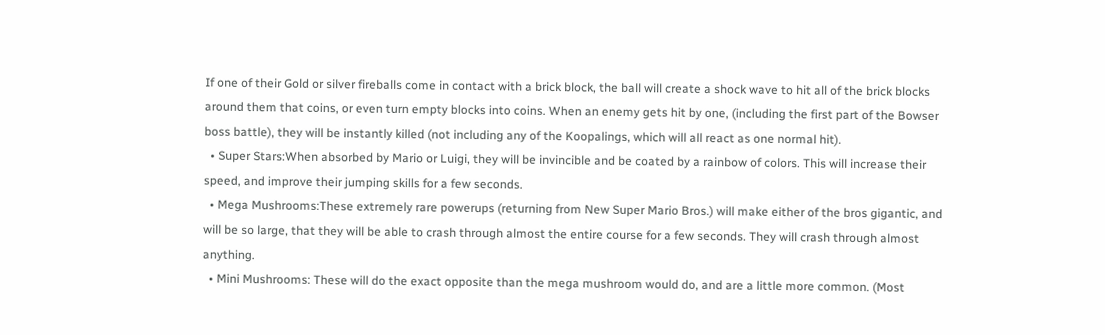If one of their Gold or silver fireballs come in contact with a brick block, the ball will create a shock wave to hit all of the brick blocks around them that coins, or even turn empty blocks into coins. When an enemy gets hit by one, (including the first part of the Bowser boss battle), they will be instantly killed (not including any of the Koopalings, which will all react as one normal hit).
  • Super Stars:When absorbed by Mario or Luigi, they will be invincible and be coated by a rainbow of colors. This will increase their speed, and improve their jumping skills for a few seconds.
  • Mega Mushrooms:These extremely rare powerups (returning from New Super Mario Bros.) will make either of the bros gigantic, and will be so large, that they will be able to crash through almost the entire course for a few seconds. They will crash through almost anything.
  • Mini Mushrooms: These will do the exact opposite than the mega mushroom would do, and are a little more common. (Most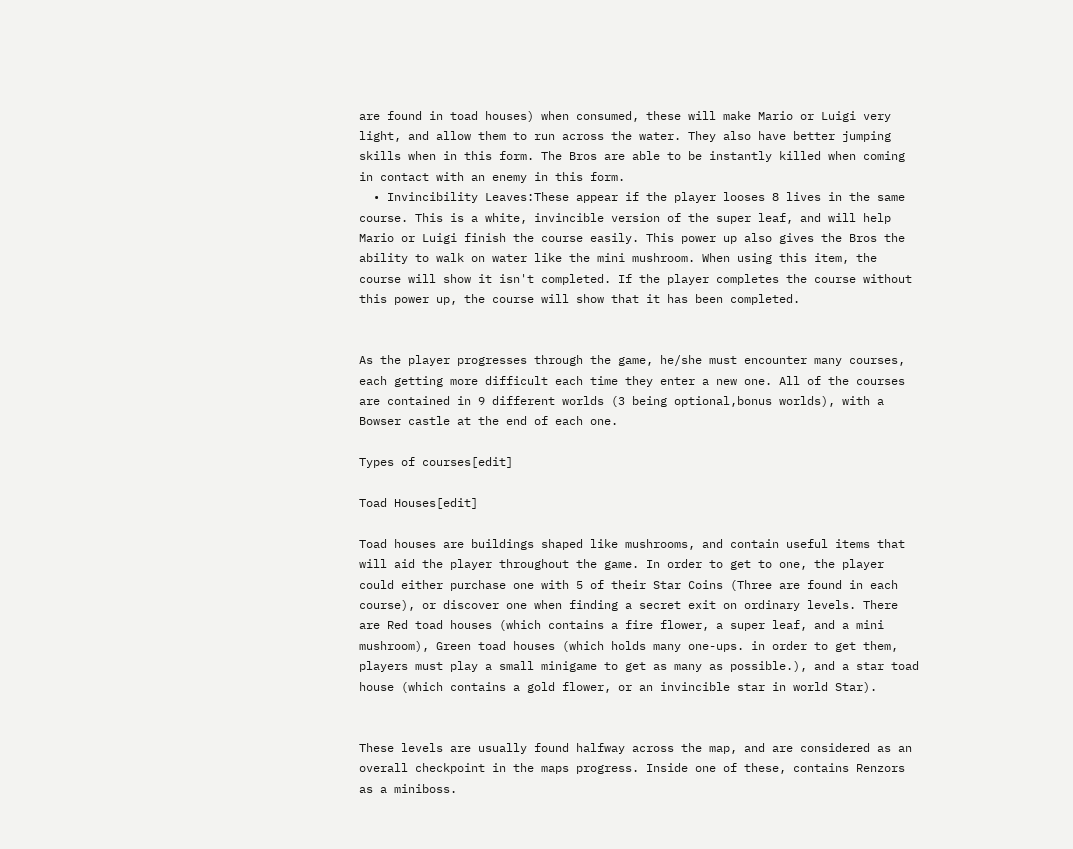are found in toad houses) when consumed, these will make Mario or Luigi very light, and allow them to run across the water. They also have better jumping skills when in this form. The Bros are able to be instantly killed when coming in contact with an enemy in this form.
  • Invincibility Leaves:These appear if the player looses 8 lives in the same course. This is a white, invincible version of the super leaf, and will help Mario or Luigi finish the course easily. This power up also gives the Bros the ability to walk on water like the mini mushroom. When using this item, the course will show it isn't completed. If the player completes the course without this power up, the course will show that it has been completed.


As the player progresses through the game, he/she must encounter many courses, each getting more difficult each time they enter a new one. All of the courses are contained in 9 different worlds (3 being optional,bonus worlds), with a Bowser castle at the end of each one.

Types of courses[edit]

Toad Houses[edit]

Toad houses are buildings shaped like mushrooms, and contain useful items that will aid the player throughout the game. In order to get to one, the player could either purchase one with 5 of their Star Coins (Three are found in each course), or discover one when finding a secret exit on ordinary levels. There are Red toad houses (which contains a fire flower, a super leaf, and a mini mushroom), Green toad houses (which holds many one-ups. in order to get them, players must play a small minigame to get as many as possible.), and a star toad house (which contains a gold flower, or an invincible star in world Star).


These levels are usually found halfway across the map, and are considered as an overall checkpoint in the maps progress. Inside one of these, contains Renzors as a miniboss.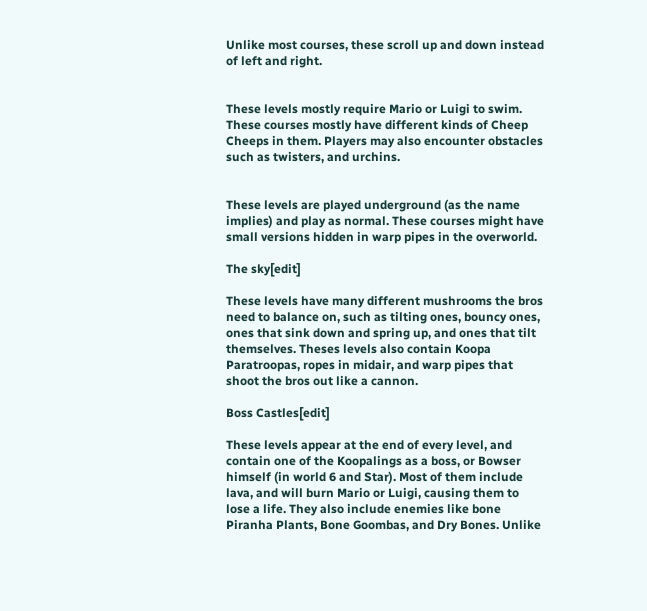Unlike most courses, these scroll up and down instead of left and right.


These levels mostly require Mario or Luigi to swim. These courses mostly have different kinds of Cheep Cheeps in them. Players may also encounter obstacles such as twisters, and urchins.


These levels are played underground (as the name implies) and play as normal. These courses might have small versions hidden in warp pipes in the overworld.

The sky[edit]

These levels have many different mushrooms the bros need to balance on, such as tilting ones, bouncy ones, ones that sink down and spring up, and ones that tilt themselves. Theses levels also contain Koopa Paratroopas, ropes in midair, and warp pipes that shoot the bros out like a cannon.

Boss Castles[edit]

These levels appear at the end of every level, and contain one of the Koopalings as a boss, or Bowser himself (in world 6 and Star). Most of them include lava, and will burn Mario or Luigi, causing them to lose a life. They also include enemies like bone Piranha Plants, Bone Goombas, and Dry Bones. Unlike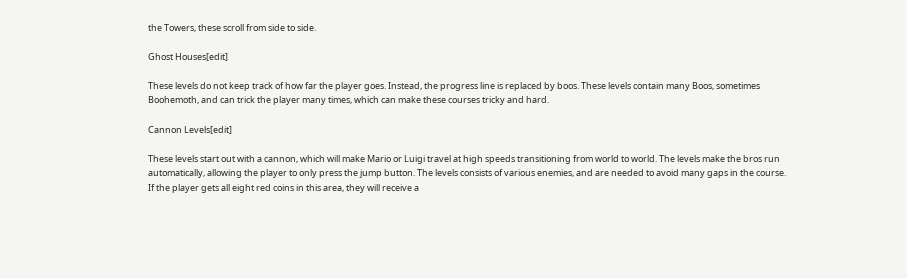the Towers, these scroll from side to side.

Ghost Houses[edit]

These levels do not keep track of how far the player goes. Instead, the progress line is replaced by boos. These levels contain many Boos, sometimes Boohemoth, and can trick the player many times, which can make these courses tricky and hard.

Cannon Levels[edit]

These levels start out with a cannon, which will make Mario or Luigi travel at high speeds transitioning from world to world. The levels make the bros run automatically, allowing the player to only press the jump button. The levels consists of various enemies, and are needed to avoid many gaps in the course. If the player gets all eight red coins in this area, they will receive a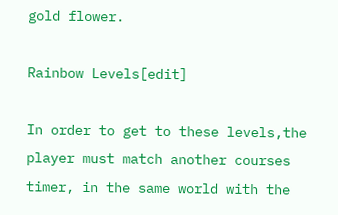gold flower.

Rainbow Levels[edit]

In order to get to these levels,the player must match another courses timer, in the same world with the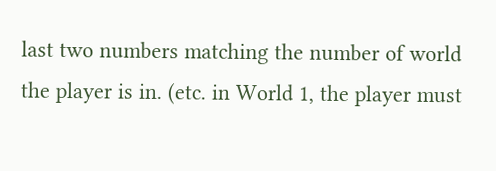last two numbers matching the number of world the player is in. (etc. in World 1, the player must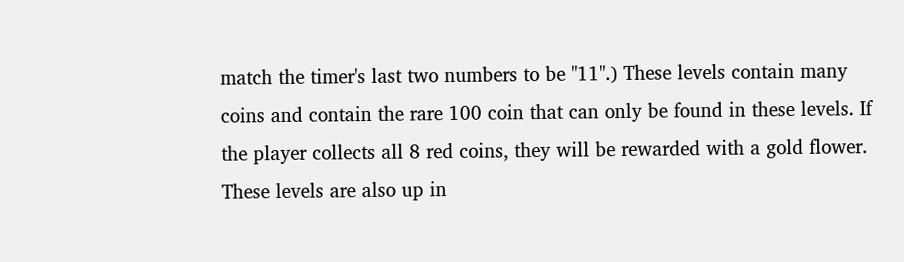match the timer's last two numbers to be "11".) These levels contain many coins and contain the rare 100 coin that can only be found in these levels. If the player collects all 8 red coins, they will be rewarded with a gold flower. These levels are also up in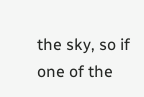the sky, so if one of the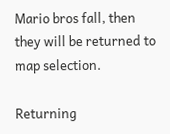Mario bros fall, then they will be returned to map selection.

Returning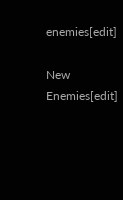enemies[edit]

New Enemies[edit]